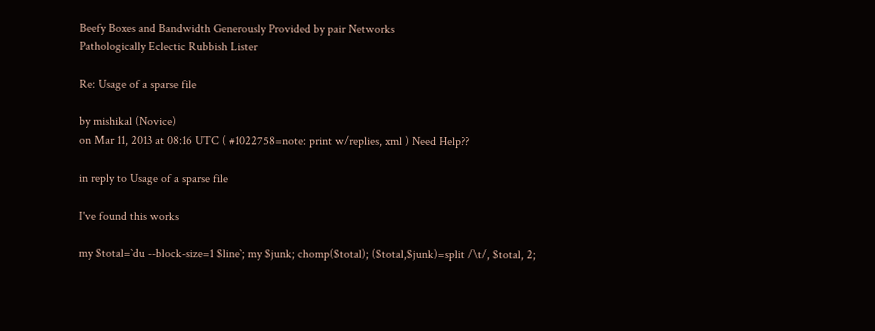Beefy Boxes and Bandwidth Generously Provided by pair Networks
Pathologically Eclectic Rubbish Lister

Re: Usage of a sparse file

by mishikal (Novice)
on Mar 11, 2013 at 08:16 UTC ( #1022758=note: print w/replies, xml ) Need Help??

in reply to Usage of a sparse file

I've found this works

my $total=`du --block-size=1 $line`; my $junk; chomp($total); ($total,$junk)=split /\t/, $total, 2;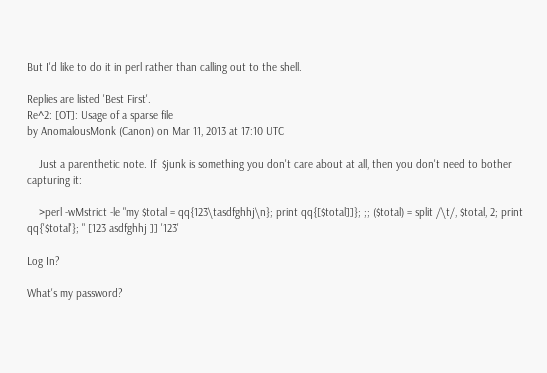But I'd like to do it in perl rather than calling out to the shell.

Replies are listed 'Best First'.
Re^2: [OT]: Usage of a sparse file
by AnomalousMonk (Canon) on Mar 11, 2013 at 17:10 UTC

    Just a parenthetic note. If  $junk is something you don't care about at all, then you don't need to bother capturing it:

    >perl -wMstrict -le "my $total = qq{123\tasdfghhj\n}; print qq{[$total]]}; ;; ($total) = split /\t/, $total, 2; print qq{'$total'}; " [123 asdfghhj ]] '123'

Log In?

What's my password?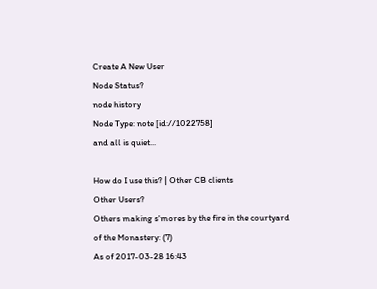Create A New User
Node Status?
node history
Node Type: note [id://1022758]
and all is quiet...

How do I use this? | Other CB clients
Other Users?
Others making s'mores by the fire in the courtyard of the Monastery: (7)
As of 2017-03-28 16:43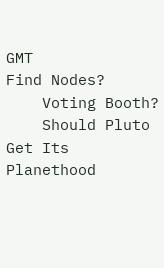GMT
Find Nodes?
    Voting Booth?
    Should Pluto Get Its Planethood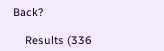Back?

    Results (336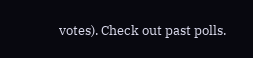votes). Check out past polls.